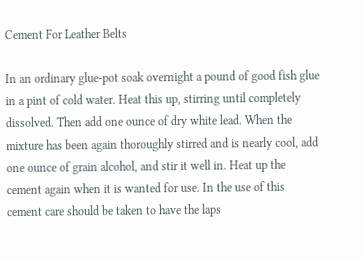Cement For Leather Belts

In an ordinary glue-pot soak overnight a pound of good fish glue in a pint of cold water. Heat this up, stirring until completely dissolved. Then add one ounce of dry white lead. When the mixture has been again thoroughly stirred and is nearly cool, add one ounce of grain alcohol, and stir it well in. Heat up the cement again when it is wanted for use. In the use of this cement care should be taken to have the laps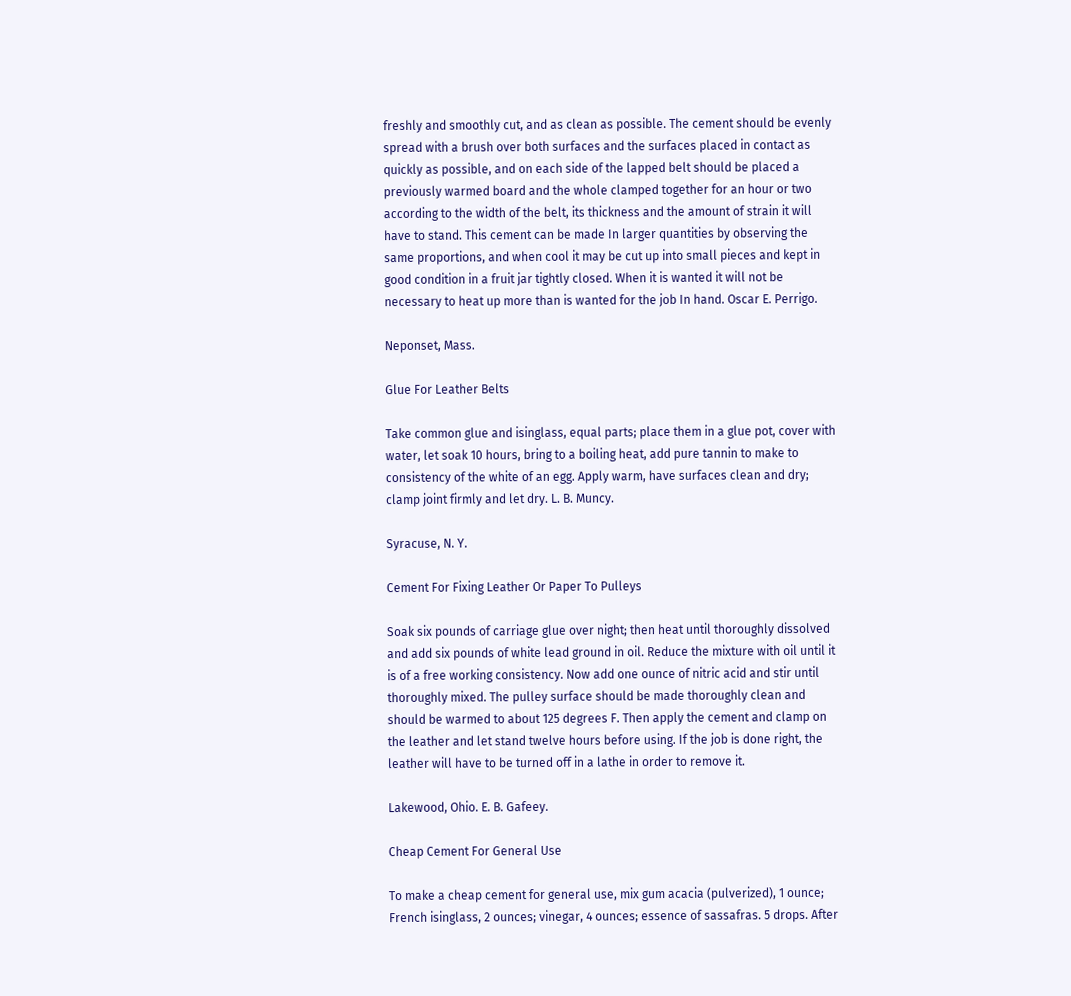freshly and smoothly cut, and as clean as possible. The cement should be evenly spread with a brush over both surfaces and the surfaces placed in contact as quickly as possible, and on each side of the lapped belt should be placed a previously warmed board and the whole clamped together for an hour or two according to the width of the belt, its thickness and the amount of strain it will have to stand. This cement can be made In larger quantities by observing the same proportions, and when cool it may be cut up into small pieces and kept in good condition in a fruit jar tightly closed. When it is wanted it will not be necessary to heat up more than is wanted for the job In hand. Oscar E. Perrigo.

Neponset, Mass.

Glue For Leather Belts

Take common glue and isinglass, equal parts; place them in a glue pot, cover with water, let soak 10 hours, bring to a boiling heat, add pure tannin to make to consistency of the white of an egg. Apply warm, have surfaces clean and dry; clamp joint firmly and let dry. L. B. Muncy.

Syracuse, N. Y.

Cement For Fixing Leather Or Paper To Pulleys

Soak six pounds of carriage glue over night; then heat until thoroughly dissolved and add six pounds of white lead ground in oil. Reduce the mixture with oil until it is of a free working consistency. Now add one ounce of nitric acid and stir until thoroughly mixed. The pulley surface should be made thoroughly clean and should be warmed to about 125 degrees F. Then apply the cement and clamp on the leather and let stand twelve hours before using. If the job is done right, the leather will have to be turned off in a lathe in order to remove it.

Lakewood, Ohio. E. B. Gafeey.

Cheap Cement For General Use

To make a cheap cement for general use, mix gum acacia (pulverized), 1 ounce; French isinglass, 2 ounces; vinegar, 4 ounces; essence of sassafras. 5 drops. After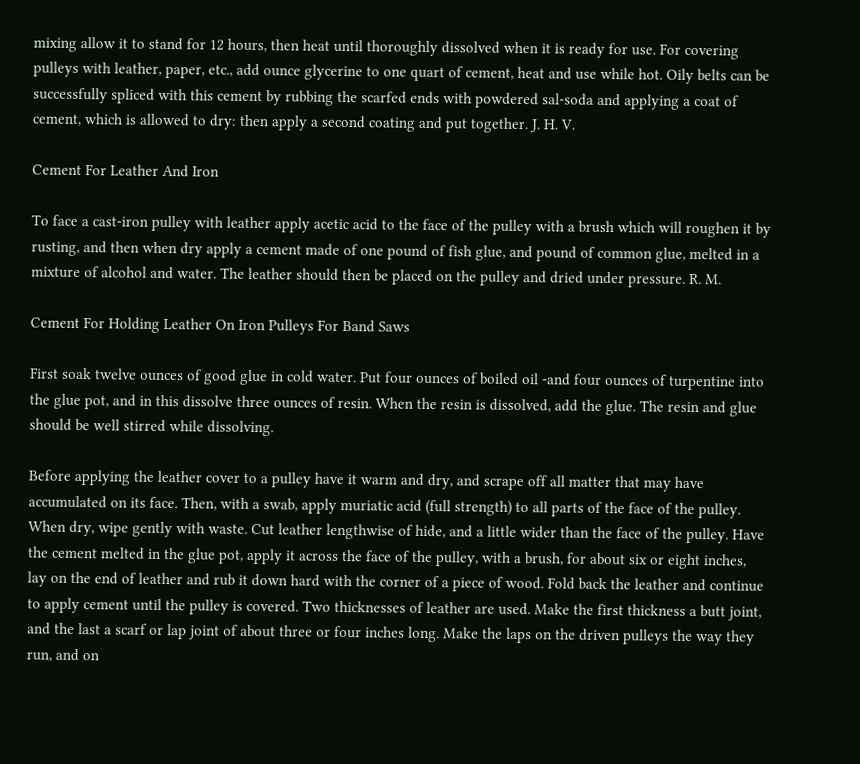mixing allow it to stand for 12 hours, then heat until thoroughly dissolved when it is ready for use. For covering pulleys with leather, paper, etc., add ounce glycerine to one quart of cement, heat and use while hot. Oily belts can be successfully spliced with this cement by rubbing the scarfed ends with powdered sal-soda and applying a coat of cement, which is allowed to dry: then apply a second coating and put together. J. H. V.

Cement For Leather And Iron

To face a cast-iron pulley with leather apply acetic acid to the face of the pulley with a brush which will roughen it by rusting, and then when dry apply a cement made of one pound of fish glue, and pound of common glue, melted in a mixture of alcohol and water. The leather should then be placed on the pulley and dried under pressure. R. M.

Cement For Holding Leather On Iron Pulleys For Band Saws

First soak twelve ounces of good glue in cold water. Put four ounces of boiled oil -and four ounces of turpentine into the glue pot, and in this dissolve three ounces of resin. When the resin is dissolved, add the glue. The resin and glue should be well stirred while dissolving.

Before applying the leather cover to a pulley have it warm and dry, and scrape off all matter that may have accumulated on its face. Then, with a swab, apply muriatic acid (full strength) to all parts of the face of the pulley. When dry, wipe gently with waste. Cut leather lengthwise of hide, and a little wider than the face of the pulley. Have the cement melted in the glue pot, apply it across the face of the pulley, with a brush, for about six or eight inches, lay on the end of leather and rub it down hard with the corner of a piece of wood. Fold back the leather and continue to apply cement until the pulley is covered. Two thicknesses of leather are used. Make the first thickness a butt joint, and the last a scarf or lap joint of about three or four inches long. Make the laps on the driven pulleys the way they run, and on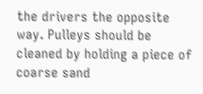the drivers the opposite way. Pulleys should be cleaned by holding a piece of coarse sand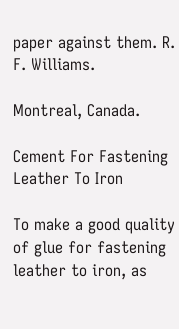paper against them. R. F. Williams.

Montreal, Canada.

Cement For Fastening Leather To Iron

To make a good quality of glue for fastening leather to iron, as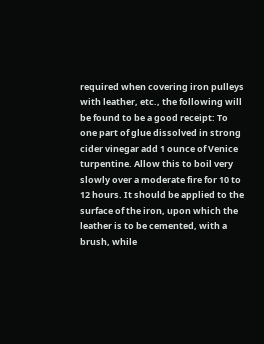required when covering iron pulleys with leather, etc., the following will be found to be a good receipt: To one part of glue dissolved in strong cider vinegar add 1 ounce of Venice turpentine. Allow this to boil very slowly over a moderate fire for 10 to 12 hours. It should be applied to the surface of the iron, upon which the leather is to be cemented, with a brush, while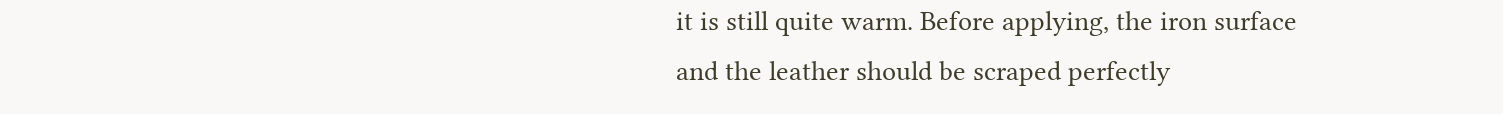it is still quite warm. Before applying, the iron surface and the leather should be scraped perfectly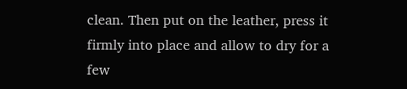clean. Then put on the leather, press it firmly into place and allow to dry for a few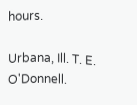hours.

Urbana, Ill. T. E. O'Donnell.